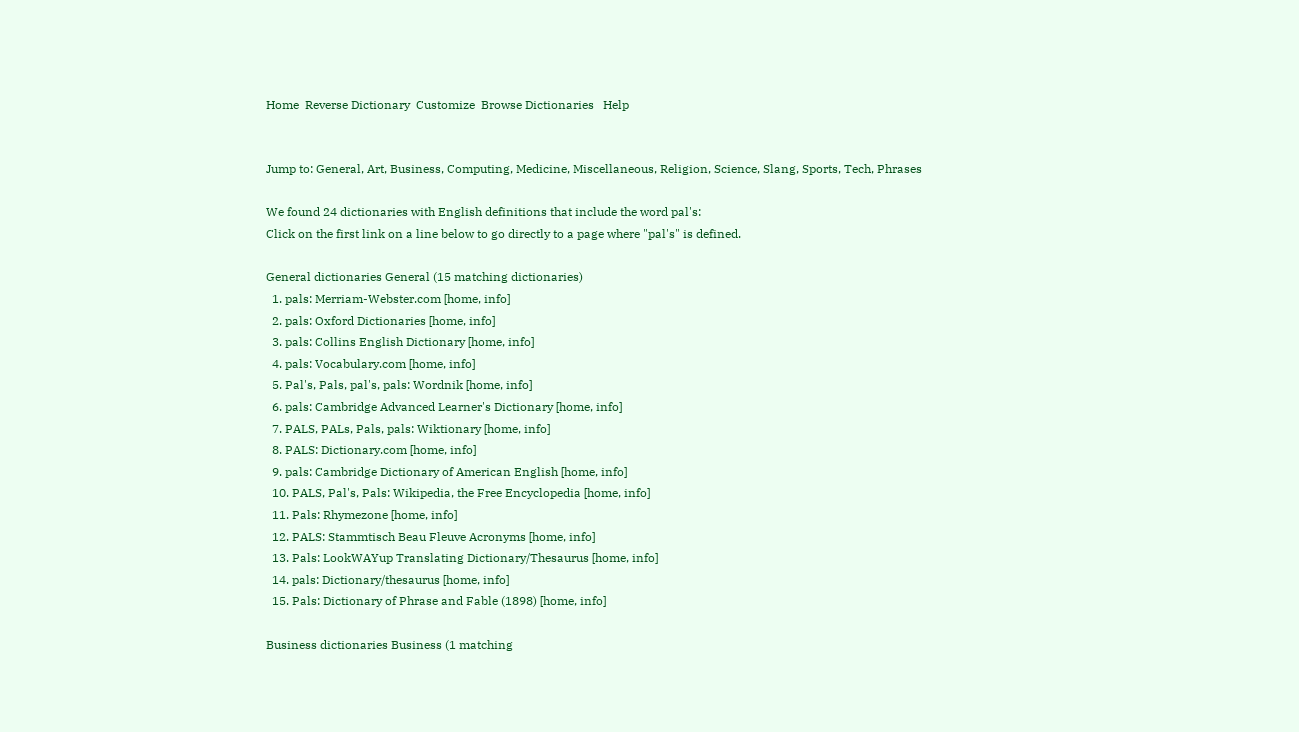Home  Reverse Dictionary  Customize  Browse Dictionaries   Help


Jump to: General, Art, Business, Computing, Medicine, Miscellaneous, Religion, Science, Slang, Sports, Tech, Phrases

We found 24 dictionaries with English definitions that include the word pal's:
Click on the first link on a line below to go directly to a page where "pal's" is defined.

General dictionaries General (15 matching dictionaries)
  1. pals: Merriam-Webster.com [home, info]
  2. pals: Oxford Dictionaries [home, info]
  3. pals: Collins English Dictionary [home, info]
  4. pals: Vocabulary.com [home, info]
  5. Pal's, Pals, pal's, pals: Wordnik [home, info]
  6. pals: Cambridge Advanced Learner's Dictionary [home, info]
  7. PALS, PALs, Pals, pals: Wiktionary [home, info]
  8. PALS: Dictionary.com [home, info]
  9. pals: Cambridge Dictionary of American English [home, info]
  10. PALS, Pal's, Pals: Wikipedia, the Free Encyclopedia [home, info]
  11. Pals: Rhymezone [home, info]
  12. PALS: Stammtisch Beau Fleuve Acronyms [home, info]
  13. Pals: LookWAYup Translating Dictionary/Thesaurus [home, info]
  14. pals: Dictionary/thesaurus [home, info]
  15. Pals: Dictionary of Phrase and Fable (1898) [home, info]

Business dictionaries Business (1 matching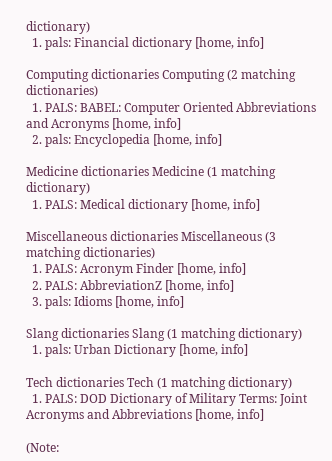dictionary)
  1. pals: Financial dictionary [home, info]

Computing dictionaries Computing (2 matching dictionaries)
  1. PALS: BABEL: Computer Oriented Abbreviations and Acronyms [home, info]
  2. pals: Encyclopedia [home, info]

Medicine dictionaries Medicine (1 matching dictionary)
  1. PALS: Medical dictionary [home, info]

Miscellaneous dictionaries Miscellaneous (3 matching dictionaries)
  1. PALS: Acronym Finder [home, info]
  2. PALS: AbbreviationZ [home, info]
  3. pals: Idioms [home, info]

Slang dictionaries Slang (1 matching dictionary)
  1. pals: Urban Dictionary [home, info]

Tech dictionaries Tech (1 matching dictionary)
  1. PALS: DOD Dictionary of Military Terms: Joint Acronyms and Abbreviations [home, info]

(Note: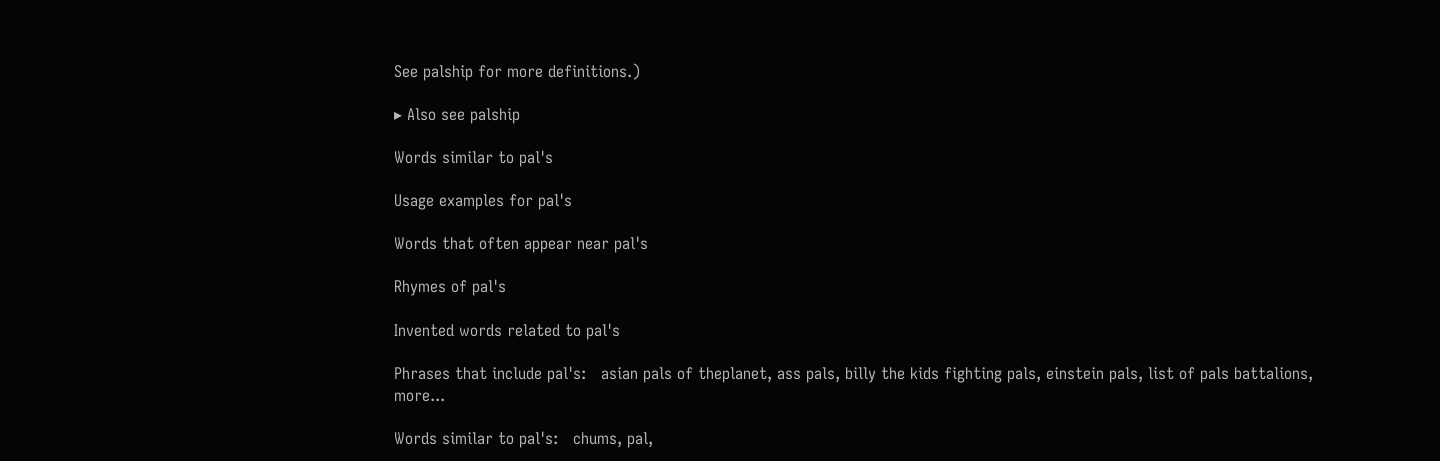See palship for more definitions.)

▸ Also see palship

Words similar to pal's

Usage examples for pal's

Words that often appear near pal's

Rhymes of pal's

Invented words related to pal's

Phrases that include pal's:   asian pals of theplanet, ass pals, billy the kids fighting pals, einstein pals, list of pals battalions, more...

Words similar to pal's:   chums, pal,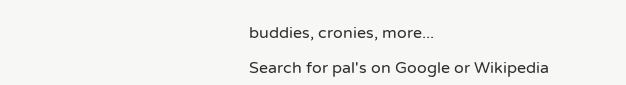buddies, cronies, more...

Search for pal's on Google or Wikipedia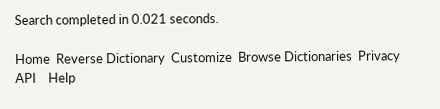Search completed in 0.021 seconds.

Home  Reverse Dictionary  Customize  Browse Dictionaries  Privacy API    Help